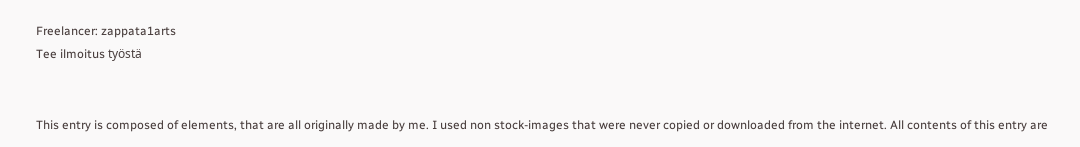Freelancer: zappata1arts
Tee ilmoitus työstä


This entry is composed of elements, that are all originally made by me. I used non stock-images that were never copied or downloaded from the internet. All contents of this entry are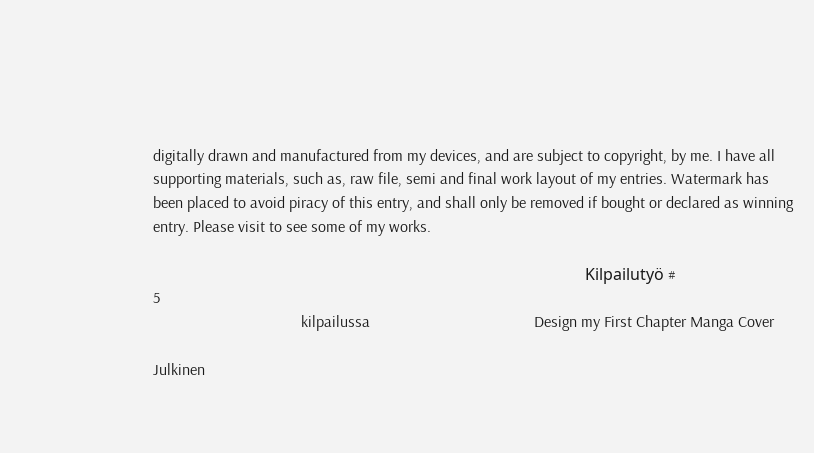digitally drawn and manufactured from my devices, and are subject to copyright, by me. I have all supporting materials, such as, raw file, semi and final work layout of my entries. Watermark has been placed to avoid piracy of this entry, and shall only be removed if bought or declared as winning entry. Please visit to see some of my works.

                                                                                                            Kilpailutyö #                                        5
                                     kilpailussa                                         Design my First Chapter Manga Cover

Julkinen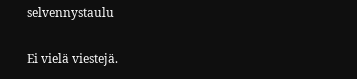selvennystaulu

Ei vielä viestejä.